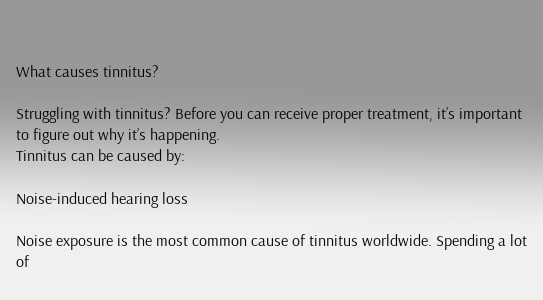What causes tinnitus?

Struggling with tinnitus? Before you can receive proper treatment, it’s important to figure out why it’s happening.
Tinnitus can be caused by:

Noise-induced hearing loss

Noise exposure is the most common cause of tinnitus worldwide. Spending a lot of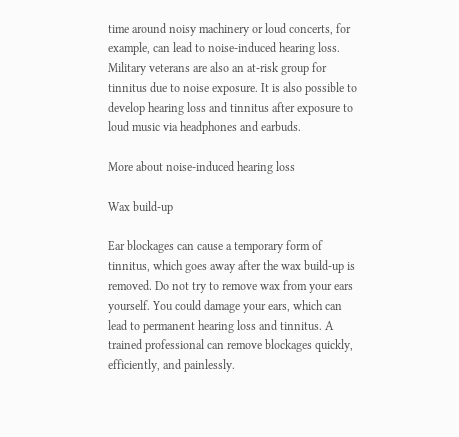time around noisy machinery or loud concerts, for example, can lead to noise-induced hearing loss. Military veterans are also an at-risk group for tinnitus due to noise exposure. It is also possible to develop hearing loss and tinnitus after exposure to loud music via headphones and earbuds.

More about noise-induced hearing loss

Wax build-up

Ear blockages can cause a temporary form of tinnitus, which goes away after the wax build-up is removed. Do not try to remove wax from your ears yourself. You could damage your ears, which can lead to permanent hearing loss and tinnitus. A trained professional can remove blockages quickly, efficiently, and painlessly.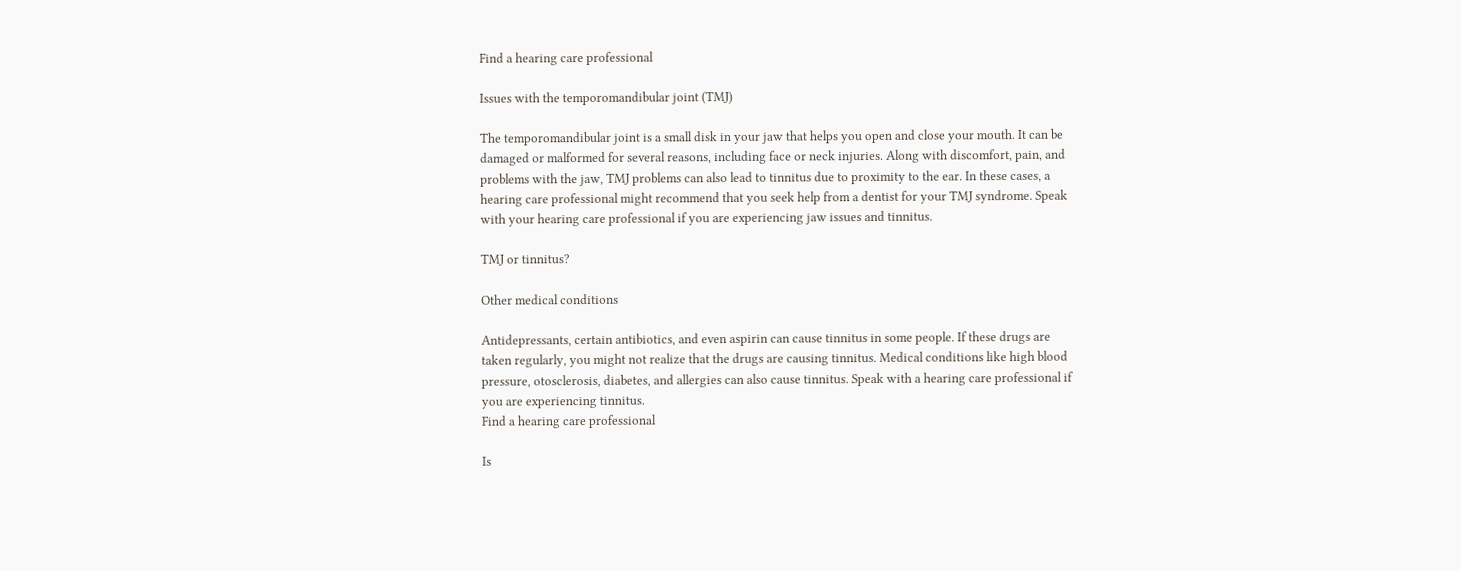Find a hearing care professional

Issues with the temporomandibular joint (TMJ)

The temporomandibular joint is a small disk in your jaw that helps you open and close your mouth. It can be damaged or malformed for several reasons, including face or neck injuries. Along with discomfort, pain, and problems with the jaw, TMJ problems can also lead to tinnitus due to proximity to the ear. In these cases, a hearing care professional might recommend that you seek help from a dentist for your TMJ syndrome. Speak with your hearing care professional if you are experiencing jaw issues and tinnitus.

TMJ or tinnitus?

Other medical conditions

Antidepressants, certain antibiotics, and even aspirin can cause tinnitus in some people. If these drugs are taken regularly, you might not realize that the drugs are causing tinnitus. Medical conditions like high blood pressure, otosclerosis, diabetes, and allergies can also cause tinnitus. Speak with a hearing care professional if you are experiencing tinnitus.
Find a hearing care professional

Is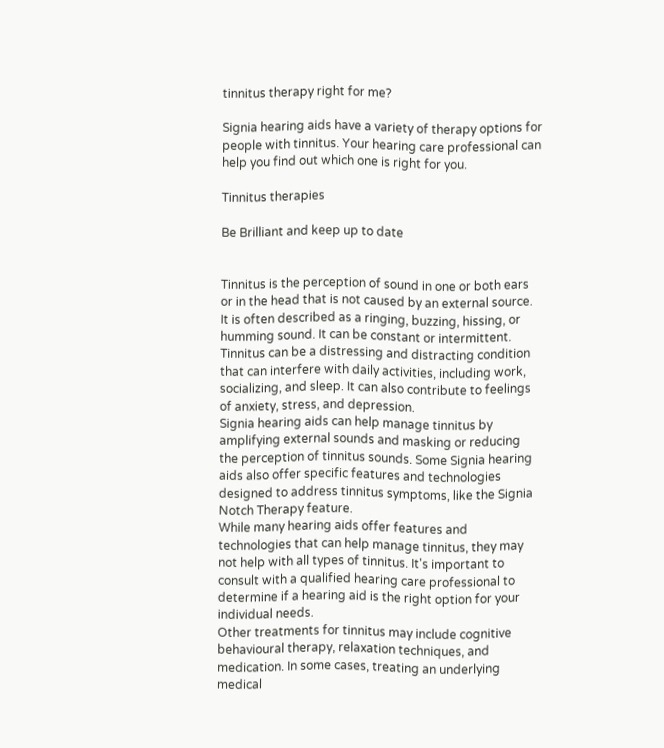tinnitus therapy right for me?

Signia hearing aids have a variety of therapy options for people with tinnitus. Your hearing care professional can help you find out which one is right for you.

Tinnitus therapies

Be Brilliant and keep up to date


Tinnitus is the perception of sound in one or both ears or in the head that is not caused by an external source. It is often described as a ringing, buzzing, hissing, or humming sound. It can be constant or intermittent.
Tinnitus can be a distressing and distracting condition that can interfere with daily activities, including work, socializing, and sleep. It can also contribute to feelings of anxiety, stress, and depression.
Signia hearing aids can help manage tinnitus by amplifying external sounds and masking or reducing the perception of tinnitus sounds. Some Signia hearing aids also offer specific features and technologies designed to address tinnitus symptoms, like the Signia Notch Therapy feature.
While many hearing aids offer features and technologies that can help manage tinnitus, they may not help with all types of tinnitus. It's important to consult with a qualified hearing care professional to determine if a hearing aid is the right option for your individual needs.
Other treatments for tinnitus may include cognitive behavioural therapy, relaxation techniques, and medication. In some cases, treating an underlying medical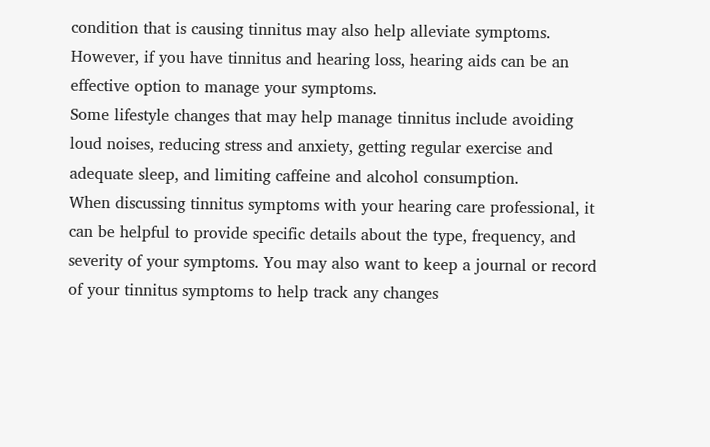condition that is causing tinnitus may also help alleviate symptoms. However, if you have tinnitus and hearing loss, hearing aids can be an effective option to manage your symptoms.
Some lifestyle changes that may help manage tinnitus include avoiding loud noises, reducing stress and anxiety, getting regular exercise and adequate sleep, and limiting caffeine and alcohol consumption.
When discussing tinnitus symptoms with your hearing care professional, it can be helpful to provide specific details about the type, frequency, and severity of your symptoms. You may also want to keep a journal or record of your tinnitus symptoms to help track any changes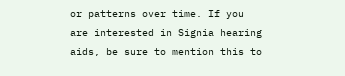or patterns over time. If you are interested in Signia hearing aids, be sure to mention this to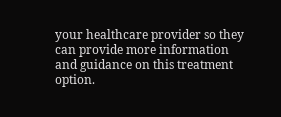your healthcare provider so they can provide more information and guidance on this treatment option.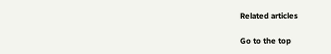Related articles

Go to the top